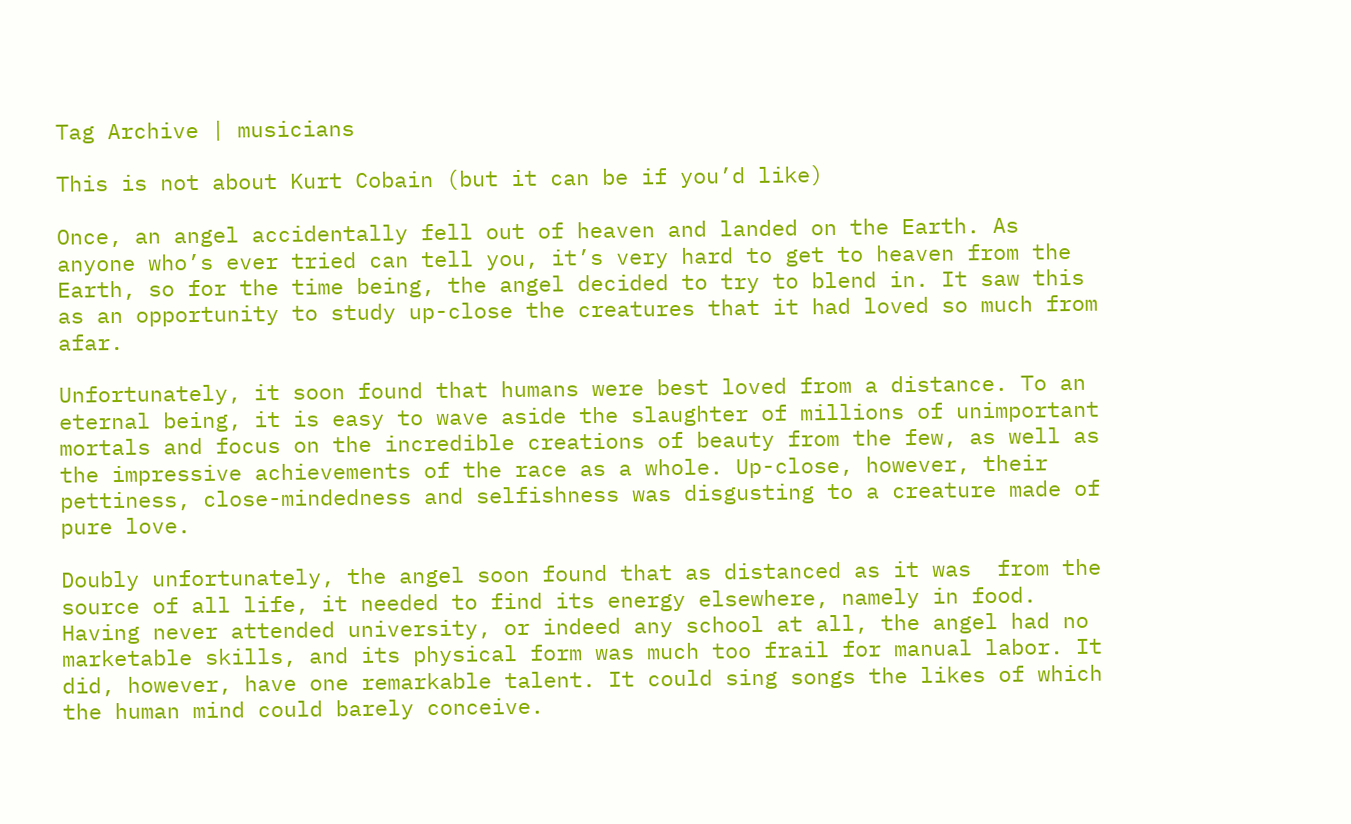Tag Archive | musicians

This is not about Kurt Cobain (but it can be if you’d like)

Once, an angel accidentally fell out of heaven and landed on the Earth. As anyone who’s ever tried can tell you, it’s very hard to get to heaven from the Earth, so for the time being, the angel decided to try to blend in. It saw this as an opportunity to study up-close the creatures that it had loved so much from afar.

Unfortunately, it soon found that humans were best loved from a distance. To an eternal being, it is easy to wave aside the slaughter of millions of unimportant mortals and focus on the incredible creations of beauty from the few, as well as the impressive achievements of the race as a whole. Up-close, however, their pettiness, close-mindedness and selfishness was disgusting to a creature made of pure love.

Doubly unfortunately, the angel soon found that as distanced as it was  from the source of all life, it needed to find its energy elsewhere, namely in food. Having never attended university, or indeed any school at all, the angel had no marketable skills, and its physical form was much too frail for manual labor. It did, however, have one remarkable talent. It could sing songs the likes of which the human mind could barely conceive.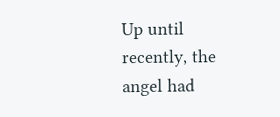Up until recently, the angel had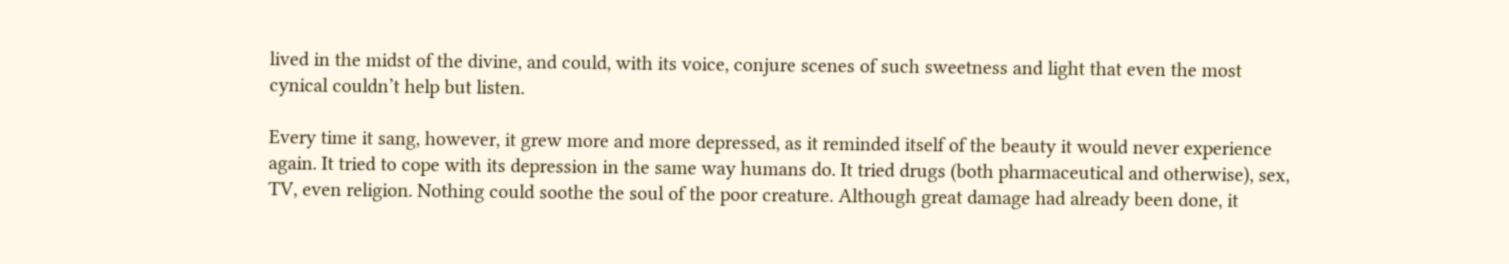lived in the midst of the divine, and could, with its voice, conjure scenes of such sweetness and light that even the most cynical couldn’t help but listen.

Every time it sang, however, it grew more and more depressed, as it reminded itself of the beauty it would never experience again. It tried to cope with its depression in the same way humans do. It tried drugs (both pharmaceutical and otherwise), sex, TV, even religion. Nothing could soothe the soul of the poor creature. Although great damage had already been done, it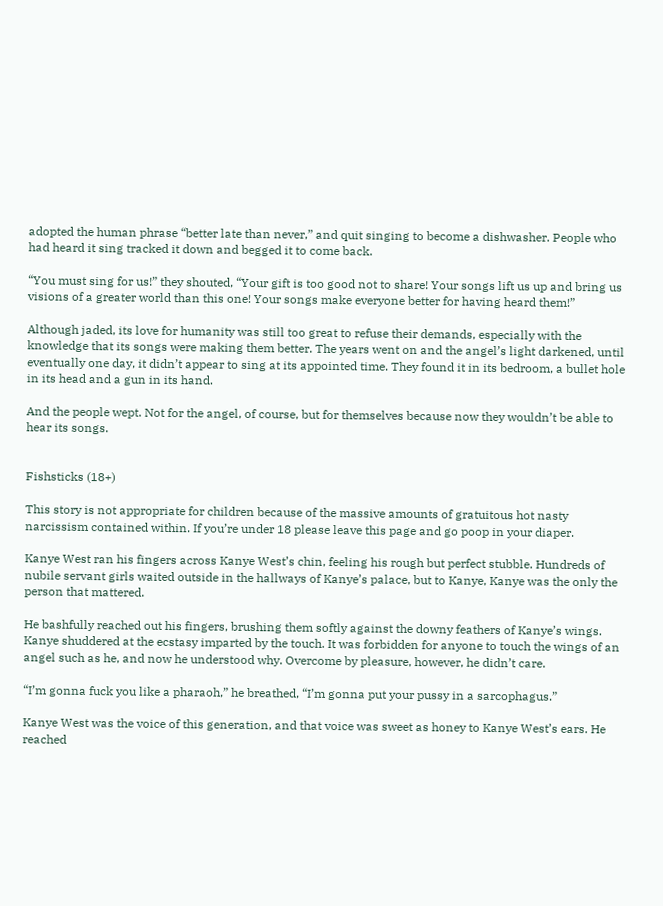adopted the human phrase “better late than never,” and quit singing to become a dishwasher. People who had heard it sing tracked it down and begged it to come back.

“You must sing for us!” they shouted, “Your gift is too good not to share! Your songs lift us up and bring us visions of a greater world than this one! Your songs make everyone better for having heard them!”

Although jaded, its love for humanity was still too great to refuse their demands, especially with the knowledge that its songs were making them better. The years went on and the angel’s light darkened, until eventually one day, it didn’t appear to sing at its appointed time. They found it in its bedroom, a bullet hole in its head and a gun in its hand.

And the people wept. Not for the angel, of course, but for themselves because now they wouldn’t be able to hear its songs.


Fishsticks (18+)

This story is not appropriate for children because of the massive amounts of gratuitous hot nasty narcissism contained within. If you’re under 18 please leave this page and go poop in your diaper.

Kanye West ran his fingers across Kanye West’s chin, feeling his rough but perfect stubble. Hundreds of nubile servant girls waited outside in the hallways of Kanye’s palace, but to Kanye, Kanye was the only the person that mattered.

He bashfully reached out his fingers, brushing them softly against the downy feathers of Kanye’s wings. Kanye shuddered at the ecstasy imparted by the touch. It was forbidden for anyone to touch the wings of an angel such as he, and now he understood why. Overcome by pleasure, however, he didn’t care.

“I’m gonna fuck you like a pharaoh,” he breathed, “I’m gonna put your pussy in a sarcophagus.”

Kanye West was the voice of this generation, and that voice was sweet as honey to Kanye West’s ears. He reached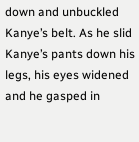down and unbuckled Kanye’s belt. As he slid Kanye’s pants down his legs, his eyes widened and he gasped in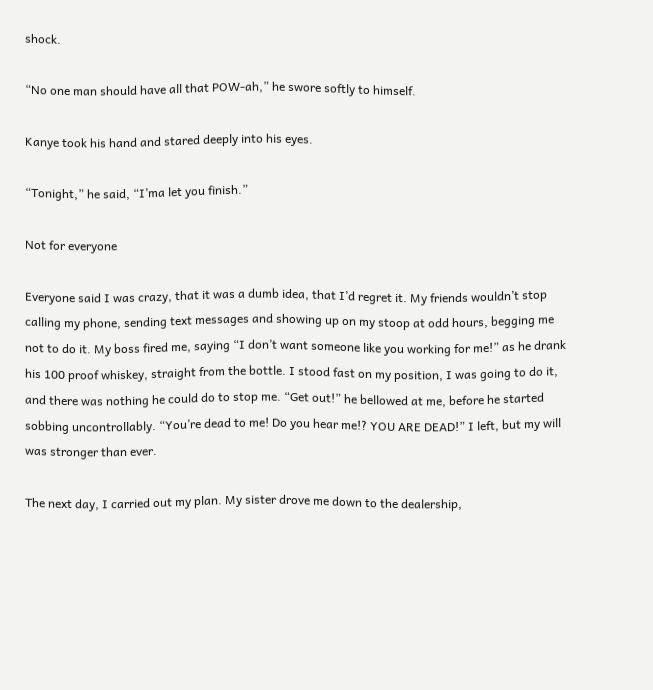shock.

“No one man should have all that POW-ah,” he swore softly to himself.

Kanye took his hand and stared deeply into his eyes.

“Tonight,” he said, “I’ma let you finish.”

Not for everyone

Everyone said I was crazy, that it was a dumb idea, that I’d regret it. My friends wouldn’t stop calling my phone, sending text messages and showing up on my stoop at odd hours, begging me not to do it. My boss fired me, saying “I don’t want someone like you working for me!” as he drank his 100 proof whiskey, straight from the bottle. I stood fast on my position, I was going to do it, and there was nothing he could do to stop me. “Get out!” he bellowed at me, before he started sobbing uncontrollably. “You’re dead to me! Do you hear me!? YOU ARE DEAD!” I left, but my will was stronger than ever.

The next day, I carried out my plan. My sister drove me down to the dealership,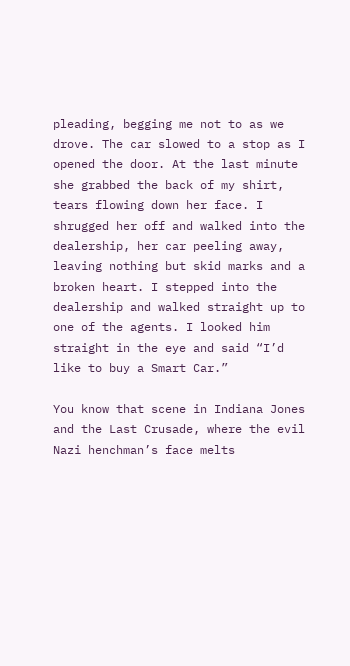pleading, begging me not to as we drove. The car slowed to a stop as I opened the door. At the last minute she grabbed the back of my shirt, tears flowing down her face. I shrugged her off and walked into the dealership, her car peeling away, leaving nothing but skid marks and a broken heart. I stepped into the dealership and walked straight up to one of the agents. I looked him straight in the eye and said “I’d like to buy a Smart Car.”

You know that scene in Indiana Jones and the Last Crusade, where the evil Nazi henchman’s face melts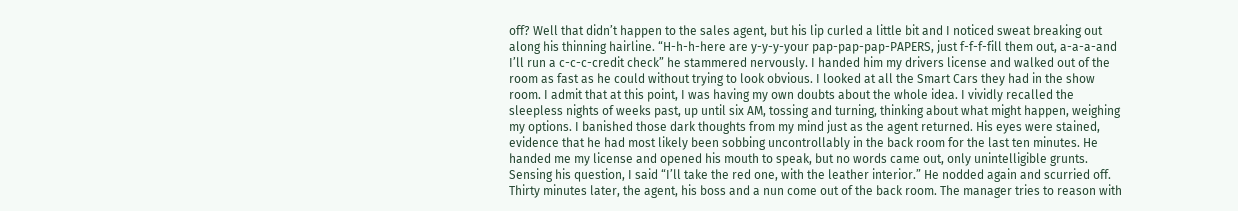off? Well that didn’t happen to the sales agent, but his lip curled a little bit and I noticed sweat breaking out along his thinning hairline. “H-h-h-here are y-y-y-your pap-pap-pap-PAPERS, just f-f-f-fill them out, a-a-a-and I’ll run a c-c-c-credit check” he stammered nervously. I handed him my drivers license and walked out of the room as fast as he could without trying to look obvious. I looked at all the Smart Cars they had in the show room. I admit that at this point, I was having my own doubts about the whole idea. I vividly recalled the sleepless nights of weeks past, up until six AM, tossing and turning, thinking about what might happen, weighing my options. I banished those dark thoughts from my mind just as the agent returned. His eyes were stained, evidence that he had most likely been sobbing uncontrollably in the back room for the last ten minutes. He handed me my license and opened his mouth to speak, but no words came out, only unintelligible grunts. Sensing his question, I said “I’ll take the red one, with the leather interior.” He nodded again and scurried off. Thirty minutes later, the agent, his boss and a nun come out of the back room. The manager tries to reason with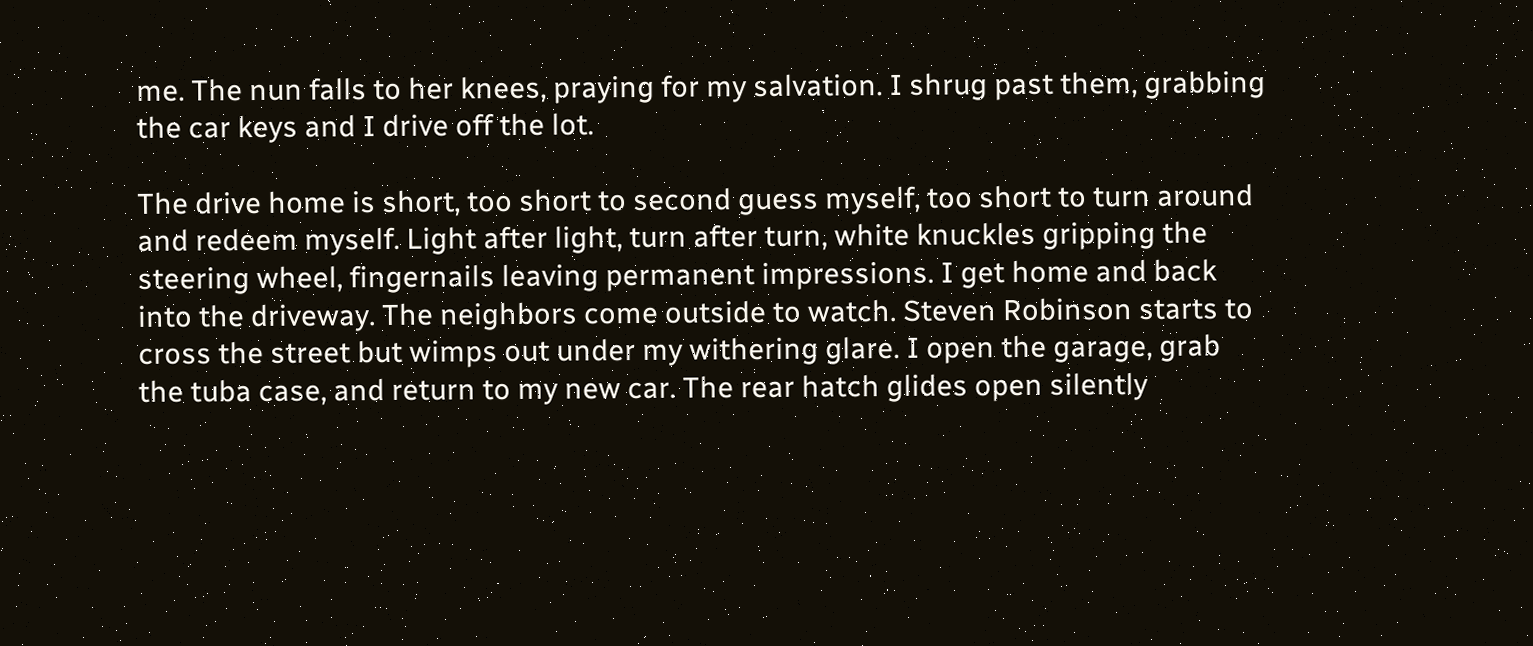me. The nun falls to her knees, praying for my salvation. I shrug past them, grabbing the car keys and I drive off the lot.

The drive home is short, too short to second guess myself, too short to turn around and redeem myself. Light after light, turn after turn, white knuckles gripping the steering wheel, fingernails leaving permanent impressions. I get home and back into the driveway. The neighbors come outside to watch. Steven Robinson starts to cross the street but wimps out under my withering glare. I open the garage, grab the tuba case, and return to my new car. The rear hatch glides open silently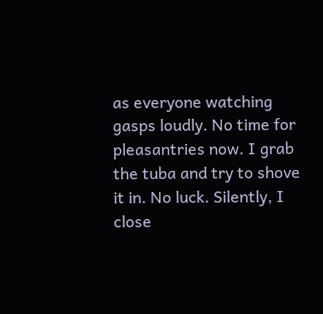as everyone watching gasps loudly. No time for pleasantries now. I grab the tuba and try to shove it in. No luck. Silently, I close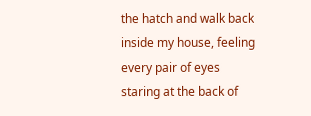the hatch and walk back inside my house, feeling every pair of eyes staring at the back of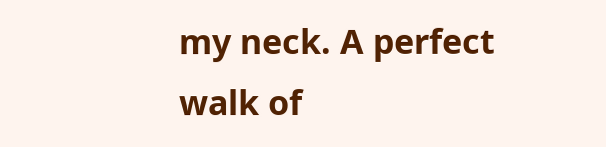my neck. A perfect walk of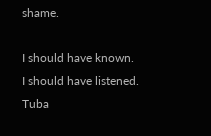shame.

I should have known.
I should have listened.
Tuba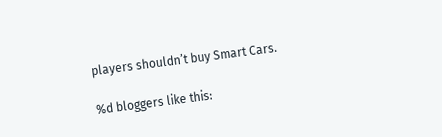players shouldn’t buy Smart Cars.

%d bloggers like this: